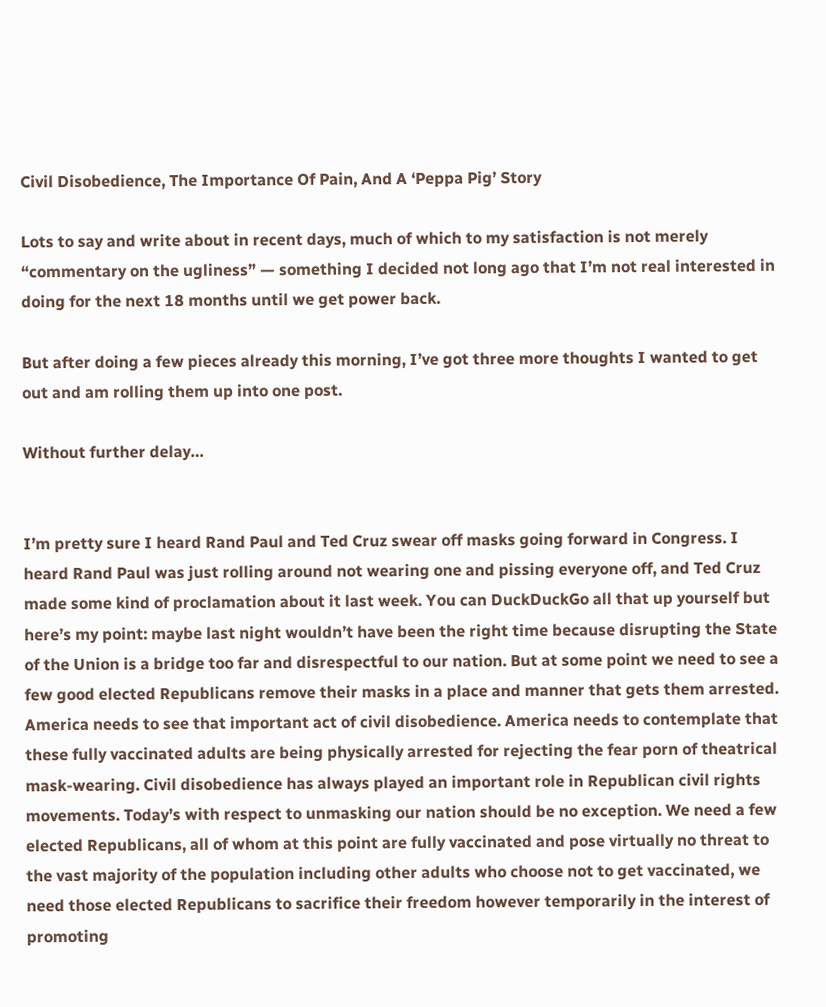Civil Disobedience, The Importance Of Pain, And A ‘Peppa Pig’ Story

Lots to say and write about in recent days, much of which to my satisfaction is not merely “commentary on the ugliness” — something I decided not long ago that I’m not real interested in doing for the next 18 months until we get power back.

But after doing a few pieces already this morning, I’ve got three more thoughts I wanted to get out and am rolling them up into one post.

Without further delay…


I’m pretty sure I heard Rand Paul and Ted Cruz swear off masks going forward in Congress. I heard Rand Paul was just rolling around not wearing one and pissing everyone off, and Ted Cruz made some kind of proclamation about it last week. You can DuckDuckGo all that up yourself but here’s my point: maybe last night wouldn’t have been the right time because disrupting the State of the Union is a bridge too far and disrespectful to our nation. But at some point we need to see a few good elected Republicans remove their masks in a place and manner that gets them arrested. America needs to see that important act of civil disobedience. America needs to contemplate that these fully vaccinated adults are being physically arrested for rejecting the fear porn of theatrical mask-wearing. Civil disobedience has always played an important role in Republican civil rights movements. Today’s with respect to unmasking our nation should be no exception. We need a few elected Republicans, all of whom at this point are fully vaccinated and pose virtually no threat to the vast majority of the population including other adults who choose not to get vaccinated, we need those elected Republicans to sacrifice their freedom however temporarily in the interest of promoting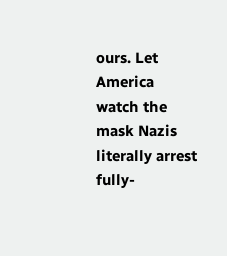ours. Let America watch the mask Nazis literally arrest fully-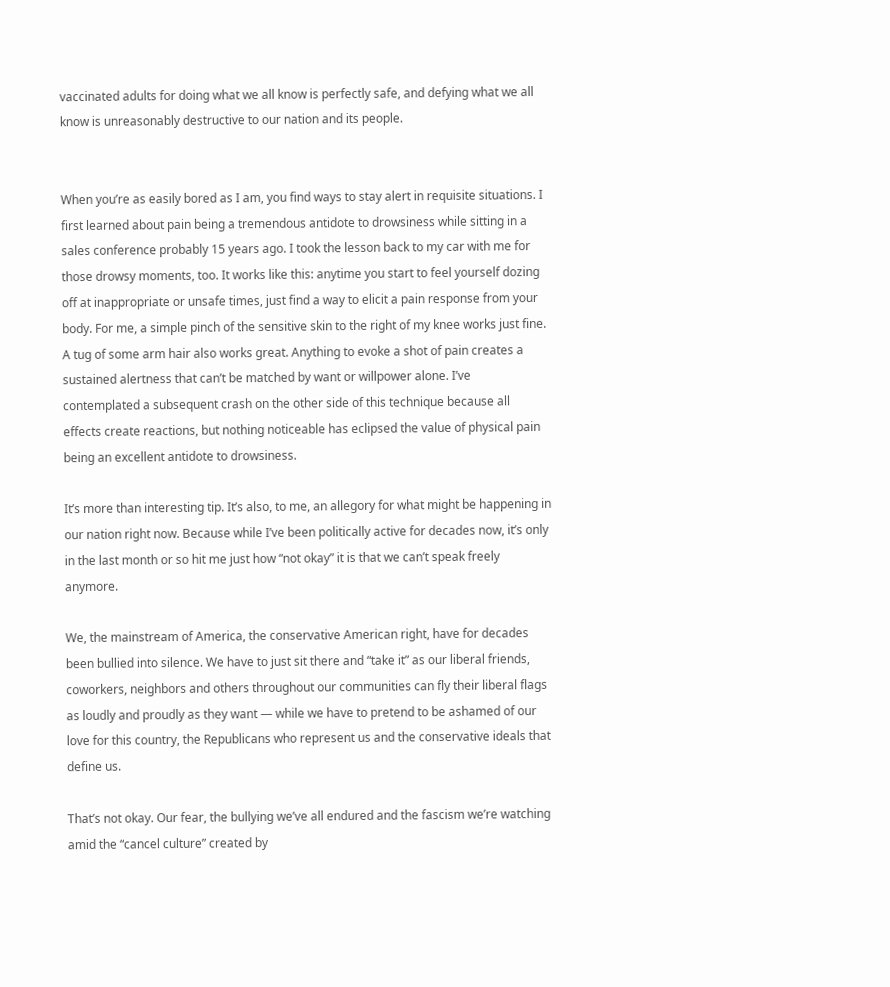vaccinated adults for doing what we all know is perfectly safe, and defying what we all know is unreasonably destructive to our nation and its people.


When you’re as easily bored as I am, you find ways to stay alert in requisite situations. I first learned about pain being a tremendous antidote to drowsiness while sitting in a sales conference probably 15 years ago. I took the lesson back to my car with me for those drowsy moments, too. It works like this: anytime you start to feel yourself dozing off at inappropriate or unsafe times, just find a way to elicit a pain response from your body. For me, a simple pinch of the sensitive skin to the right of my knee works just fine. A tug of some arm hair also works great. Anything to evoke a shot of pain creates a sustained alertness that can’t be matched by want or willpower alone. I’ve contemplated a subsequent crash on the other side of this technique because all effects create reactions, but nothing noticeable has eclipsed the value of physical pain being an excellent antidote to drowsiness.

It’s more than interesting tip. It’s also, to me, an allegory for what might be happening in our nation right now. Because while I’ve been politically active for decades now, it’s only in the last month or so hit me just how “not okay” it is that we can’t speak freely anymore.

We, the mainstream of America, the conservative American right, have for decades been bullied into silence. We have to just sit there and “take it” as our liberal friends, coworkers, neighbors and others throughout our communities can fly their liberal flags as loudly and proudly as they want — while we have to pretend to be ashamed of our love for this country, the Republicans who represent us and the conservative ideals that define us.

That’s not okay. Our fear, the bullying we’ve all endured and the fascism we’re watching amid the “cancel culture” created by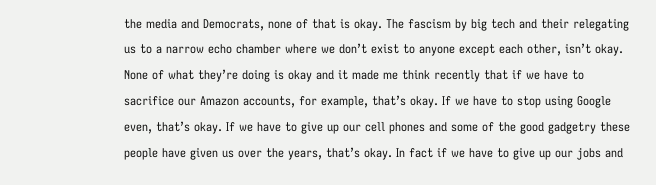the media and Democrats, none of that is okay. The fascism by big tech and their relegating us to a narrow echo chamber where we don’t exist to anyone except each other, isn’t okay. None of what they’re doing is okay and it made me think recently that if we have to sacrifice our Amazon accounts, for example, that’s okay. If we have to stop using Google even, that’s okay. If we have to give up our cell phones and some of the good gadgetry these people have given us over the years, that’s okay. In fact if we have to give up our jobs and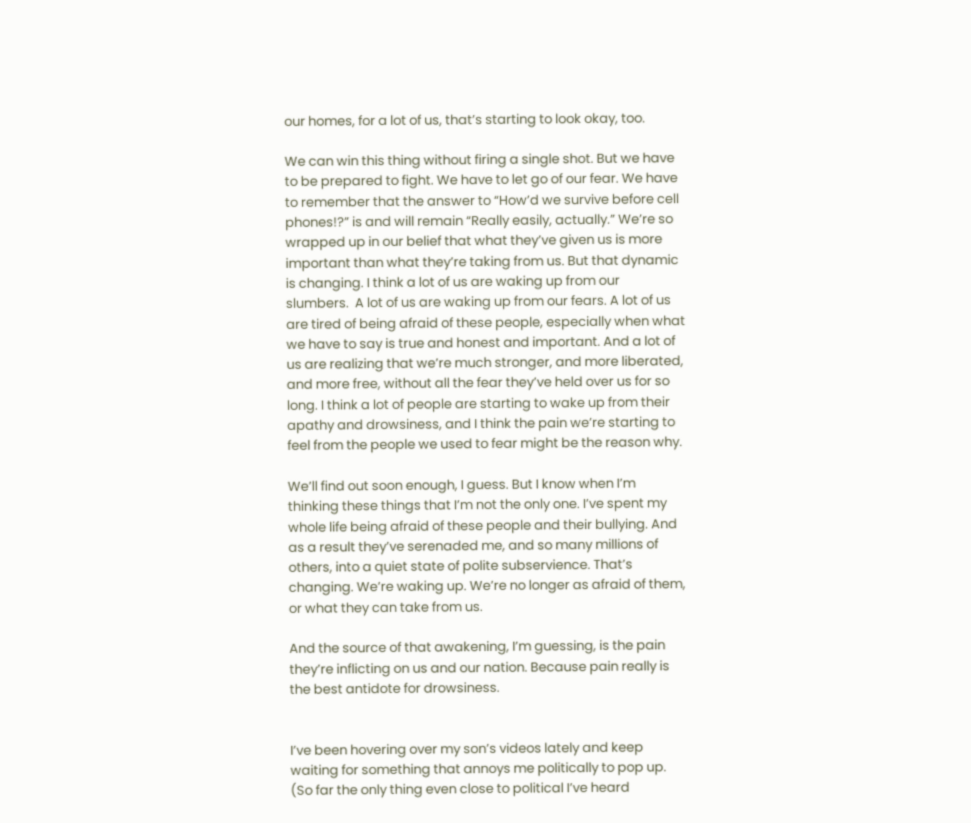our homes, for a lot of us, that’s starting to look okay, too.

We can win this thing without firing a single shot. But we have to be prepared to fight. We have to let go of our fear. We have to remember that the answer to “How’d we survive before cell phones!?” is and will remain “Really easily, actually.” We’re so wrapped up in our belief that what they’ve given us is more important than what they’re taking from us. But that dynamic is changing. I think a lot of us are waking up from our slumbers.  A lot of us are waking up from our fears. A lot of us are tired of being afraid of these people, especially when what we have to say is true and honest and important. And a lot of us are realizing that we’re much stronger, and more liberated, and more free, without all the fear they’ve held over us for so long. I think a lot of people are starting to wake up from their apathy and drowsiness, and I think the pain we’re starting to feel from the people we used to fear might be the reason why.

We’ll find out soon enough, I guess. But I know when I’m thinking these things that I’m not the only one. I’ve spent my whole life being afraid of these people and their bullying. And as a result they’ve serenaded me, and so many millions of others, into a quiet state of polite subservience. That’s changing. We’re waking up. We’re no longer as afraid of them, or what they can take from us.

And the source of that awakening, I’m guessing, is the pain they’re inflicting on us and our nation. Because pain really is the best antidote for drowsiness.


I’ve been hovering over my son’s videos lately and keep waiting for something that annoys me politically to pop up. (So far the only thing even close to political I’ve heard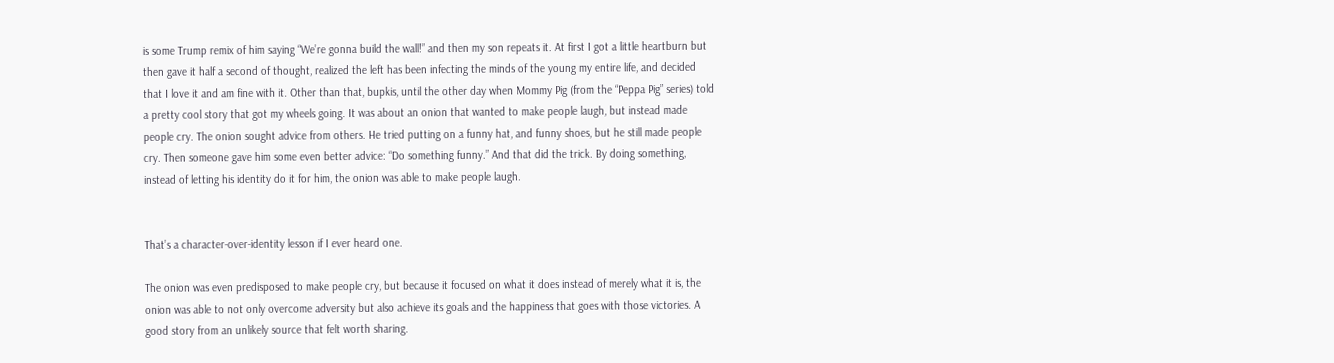is some Trump remix of him saying “We’re gonna build the wall!” and then my son repeats it. At first I got a little heartburn but then gave it half a second of thought, realized the left has been infecting the minds of the young my entire life, and decided that I love it and am fine with it. Other than that, bupkis, until the other day when Mommy Pig (from the “Peppa Pig” series) told a pretty cool story that got my wheels going. It was about an onion that wanted to make people laugh, but instead made people cry. The onion sought advice from others. He tried putting on a funny hat, and funny shoes, but he still made people cry. Then someone gave him some even better advice: “Do something funny.” And that did the trick. By doing something, instead of letting his identity do it for him, the onion was able to make people laugh.


That’s a character-over-identity lesson if I ever heard one.

The onion was even predisposed to make people cry, but because it focused on what it does instead of merely what it is, the onion was able to not only overcome adversity but also achieve its goals and the happiness that goes with those victories. A good story from an unlikely source that felt worth sharing.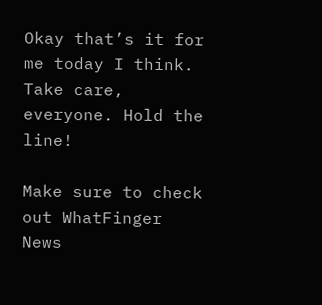Okay that’s it for me today I think. Take care, everyone. Hold the line!

Make sure to check out WhatFinger News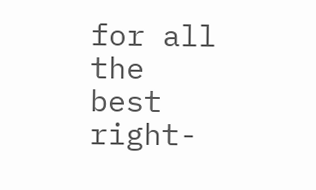for all the best right-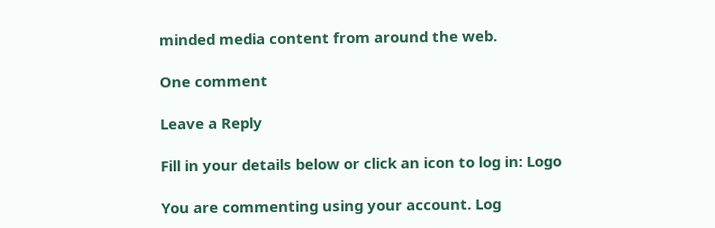minded media content from around the web.

One comment

Leave a Reply

Fill in your details below or click an icon to log in: Logo

You are commenting using your account. Log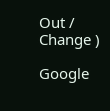Out /  Change )

Google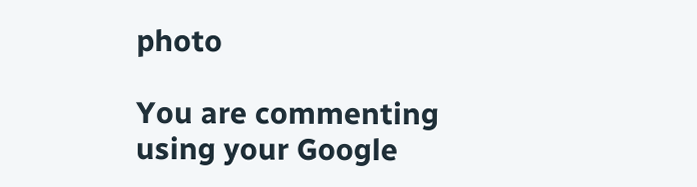photo

You are commenting using your Google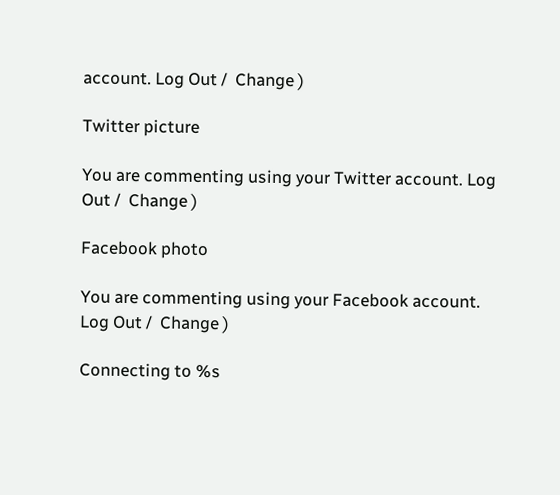account. Log Out /  Change )

Twitter picture

You are commenting using your Twitter account. Log Out /  Change )

Facebook photo

You are commenting using your Facebook account. Log Out /  Change )

Connecting to %s